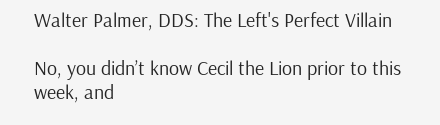Walter Palmer, DDS: The Left's Perfect Villain

No, you didn’t know Cecil the Lion prior to this week, and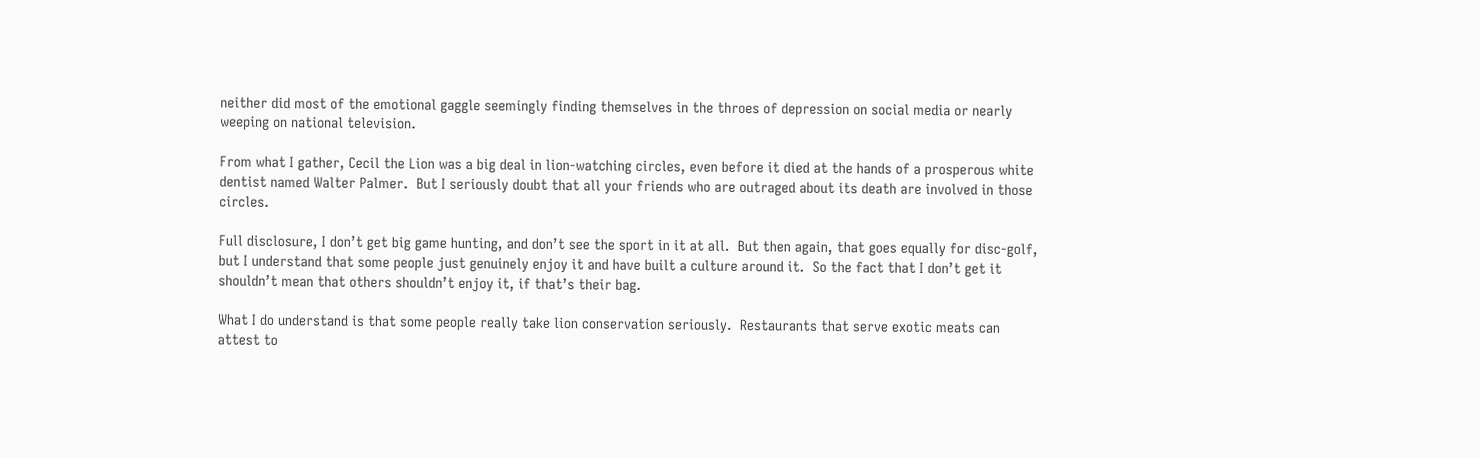neither did most of the emotional gaggle seemingly finding themselves in the throes of depression on social media or nearly weeping on national television.

From what I gather, Cecil the Lion was a big deal in lion-watching circles, even before it died at the hands of a prosperous white dentist named Walter Palmer.  But I seriously doubt that all your friends who are outraged about its death are involved in those circles.

Full disclosure, I don’t get big game hunting, and don’t see the sport in it at all.  But then again, that goes equally for disc-golf, but I understand that some people just genuinely enjoy it and have built a culture around it.  So the fact that I don’t get it shouldn’t mean that others shouldn’t enjoy it, if that’s their bag.

What I do understand is that some people really take lion conservation seriously.  Restaurants that serve exotic meats can attest to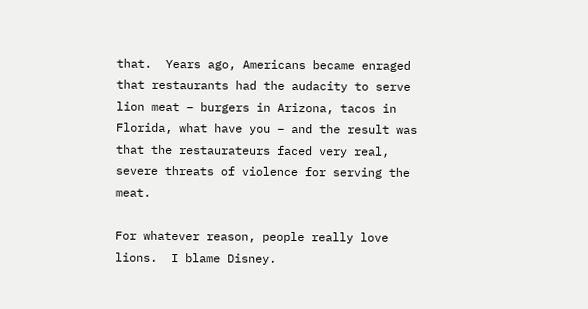that.  Years ago, Americans became enraged that restaurants had the audacity to serve lion meat – burgers in Arizona, tacos in Florida, what have you – and the result was that the restaurateurs faced very real, severe threats of violence for serving the meat.

For whatever reason, people really love lions.  I blame Disney.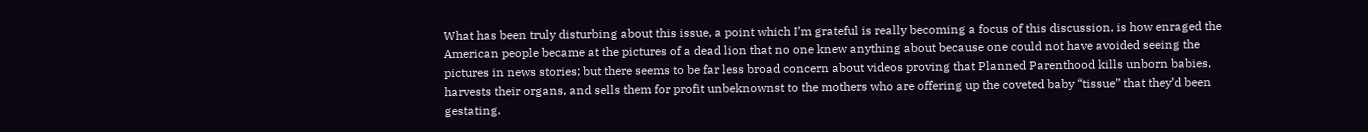What has been truly disturbing about this issue, a point which I’m grateful is really becoming a focus of this discussion, is how enraged the American people became at the pictures of a dead lion that no one knew anything about because one could not have avoided seeing the pictures in news stories; but there seems to be far less broad concern about videos proving that Planned Parenthood kills unborn babies, harvests their organs, and sells them for profit unbeknownst to the mothers who are offering up the coveted baby “tissue” that they’d been gestating.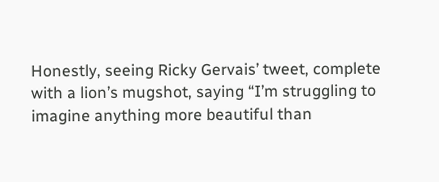Honestly, seeing Ricky Gervais’ tweet, complete with a lion’s mugshot, saying “I’m struggling to imagine anything more beautiful than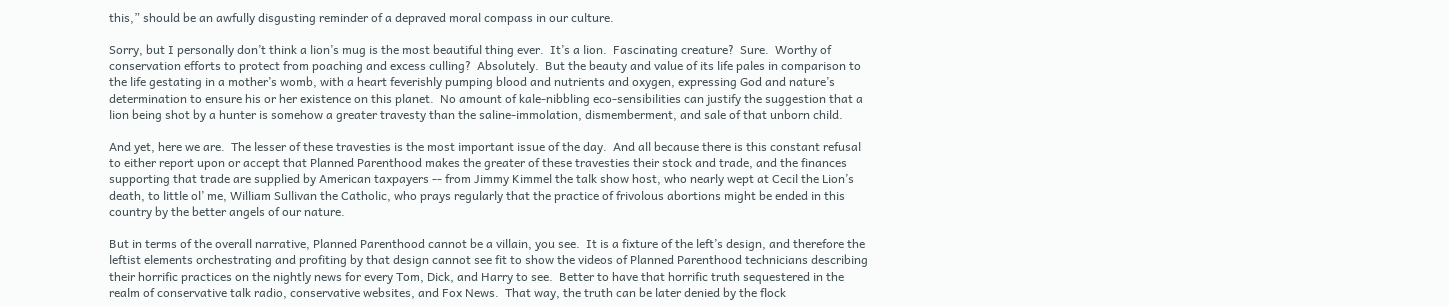this,” should be an awfully disgusting reminder of a depraved moral compass in our culture.

Sorry, but I personally don’t think a lion’s mug is the most beautiful thing ever.  It’s a lion.  Fascinating creature?  Sure.  Worthy of conservation efforts to protect from poaching and excess culling?  Absolutely.  But the beauty and value of its life pales in comparison to the life gestating in a mother’s womb, with a heart feverishly pumping blood and nutrients and oxygen, expressing God and nature’s determination to ensure his or her existence on this planet.  No amount of kale-nibbling eco-sensibilities can justify the suggestion that a lion being shot by a hunter is somehow a greater travesty than the saline-immolation, dismemberment, and sale of that unborn child.

And yet, here we are.  The lesser of these travesties is the most important issue of the day.  And all because there is this constant refusal to either report upon or accept that Planned Parenthood makes the greater of these travesties their stock and trade, and the finances supporting that trade are supplied by American taxpayers -- from Jimmy Kimmel the talk show host, who nearly wept at Cecil the Lion’s death, to little ol’ me, William Sullivan the Catholic, who prays regularly that the practice of frivolous abortions might be ended in this country by the better angels of our nature.

But in terms of the overall narrative, Planned Parenthood cannot be a villain, you see.  It is a fixture of the left’s design, and therefore the leftist elements orchestrating and profiting by that design cannot see fit to show the videos of Planned Parenthood technicians describing their horrific practices on the nightly news for every Tom, Dick, and Harry to see.  Better to have that horrific truth sequestered in the realm of conservative talk radio, conservative websites, and Fox News.  That way, the truth can be later denied by the flock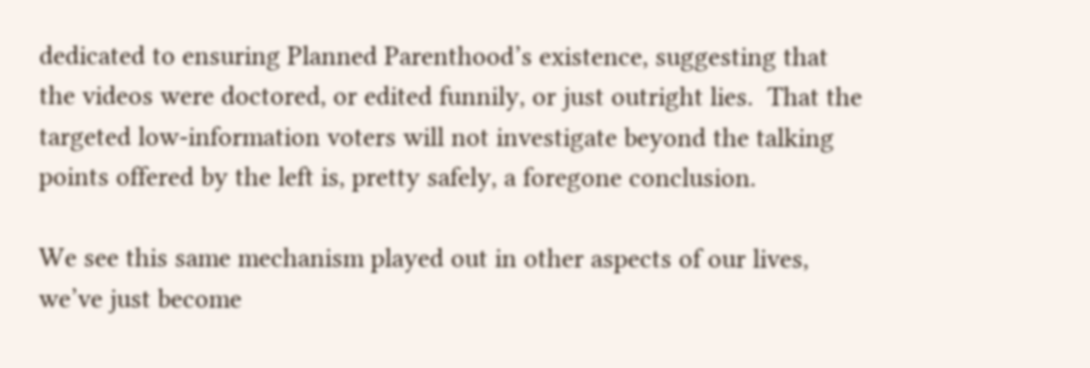dedicated to ensuring Planned Parenthood’s existence, suggesting that the videos were doctored, or edited funnily, or just outright lies.  That the targeted low-information voters will not investigate beyond the talking points offered by the left is, pretty safely, a foregone conclusion.

We see this same mechanism played out in other aspects of our lives, we’ve just become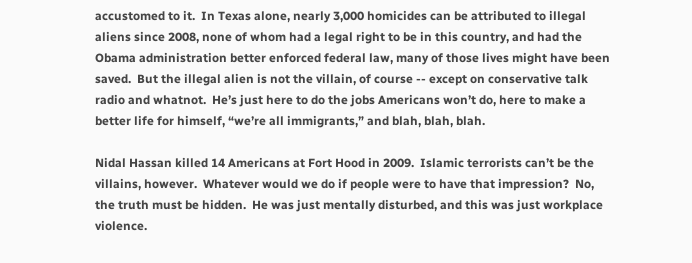accustomed to it.  In Texas alone, nearly 3,000 homicides can be attributed to illegal aliens since 2008, none of whom had a legal right to be in this country, and had the Obama administration better enforced federal law, many of those lives might have been saved.  But the illegal alien is not the villain, of course -- except on conservative talk radio and whatnot.  He’s just here to do the jobs Americans won’t do, here to make a better life for himself, “we’re all immigrants,” and blah, blah, blah.

Nidal Hassan killed 14 Americans at Fort Hood in 2009.  Islamic terrorists can’t be the villains, however.  Whatever would we do if people were to have that impression?  No, the truth must be hidden.  He was just mentally disturbed, and this was just workplace violence.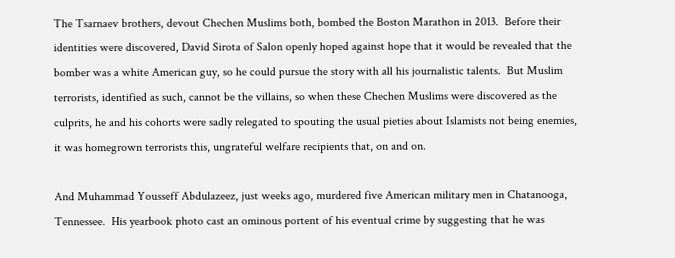The Tsarnaev brothers, devout Chechen Muslims both, bombed the Boston Marathon in 2013.  Before their identities were discovered, David Sirota of Salon openly hoped against hope that it would be revealed that the bomber was a white American guy, so he could pursue the story with all his journalistic talents.  But Muslim terrorists, identified as such, cannot be the villains, so when these Chechen Muslims were discovered as the culprits, he and his cohorts were sadly relegated to spouting the usual pieties about Islamists not being enemies, it was homegrown terrorists this, ungrateful welfare recipients that, on and on.

And Muhammad Yousseff Abdulazeez, just weeks ago, murdered five American military men in Chatanooga, Tennessee.  His yearbook photo cast an ominous portent of his eventual crime by suggesting that he was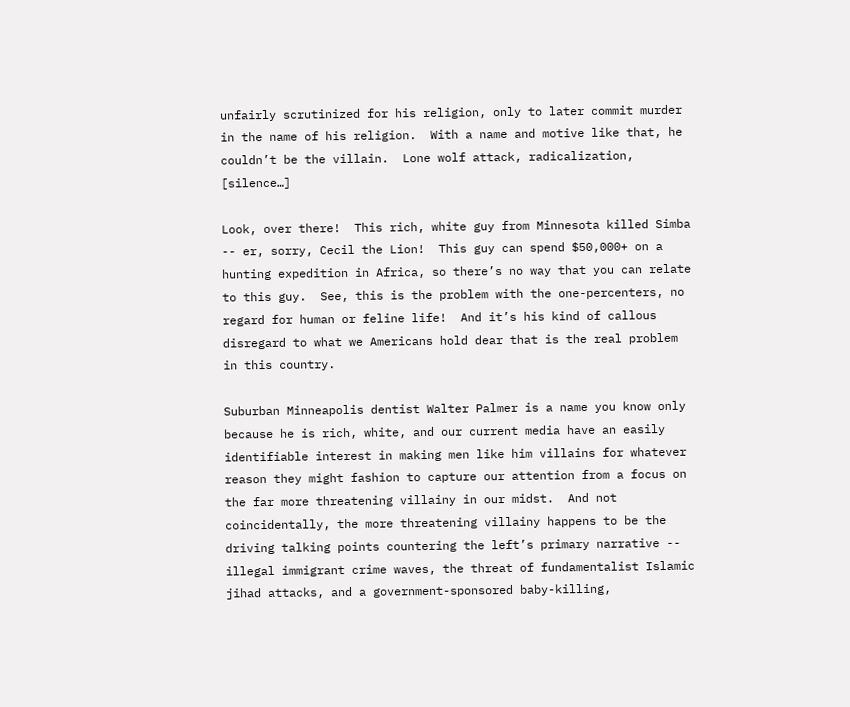unfairly scrutinized for his religion, only to later commit murder in the name of his religion.  With a name and motive like that, he couldn’t be the villain.  Lone wolf attack, radicalization, [silence…]

Look, over there!  This rich, white guy from Minnesota killed Simba -- er, sorry, Cecil the Lion!  This guy can spend $50,000+ on a hunting expedition in Africa, so there’s no way that you can relate to this guy.  See, this is the problem with the one-percenters, no regard for human or feline life!  And it’s his kind of callous disregard to what we Americans hold dear that is the real problem in this country.

Suburban Minneapolis dentist Walter Palmer is a name you know only because he is rich, white, and our current media have an easily identifiable interest in making men like him villains for whatever reason they might fashion to capture our attention from a focus on the far more threatening villainy in our midst.  And not coincidentally, the more threatening villainy happens to be the driving talking points countering the left’s primary narrative -- illegal immigrant crime waves, the threat of fundamentalist Islamic jihad attacks, and a government-sponsored baby-killing,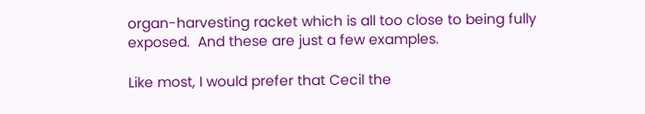organ-harvesting racket which is all too close to being fully exposed.  And these are just a few examples.

Like most, I would prefer that Cecil the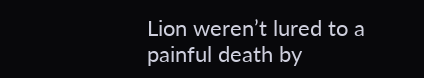Lion weren’t lured to a painful death by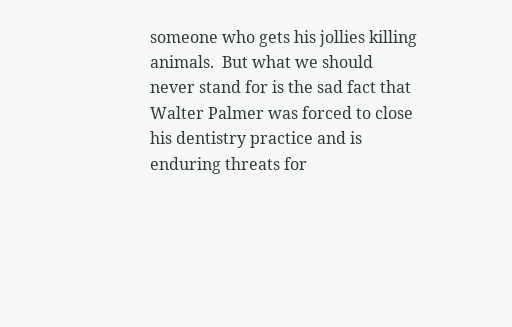someone who gets his jollies killing animals.  But what we should never stand for is the sad fact that Walter Palmer was forced to close his dentistry practice and is enduring threats for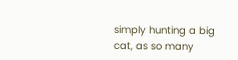simply hunting a big cat, as so many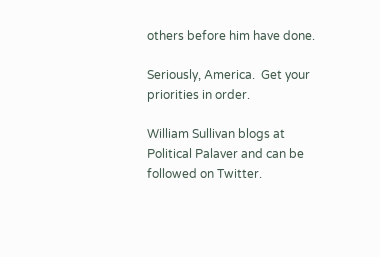others before him have done.

Seriously, America.  Get your priorities in order.

William Sullivan blogs at Political Palaver and can be followed on Twitter.